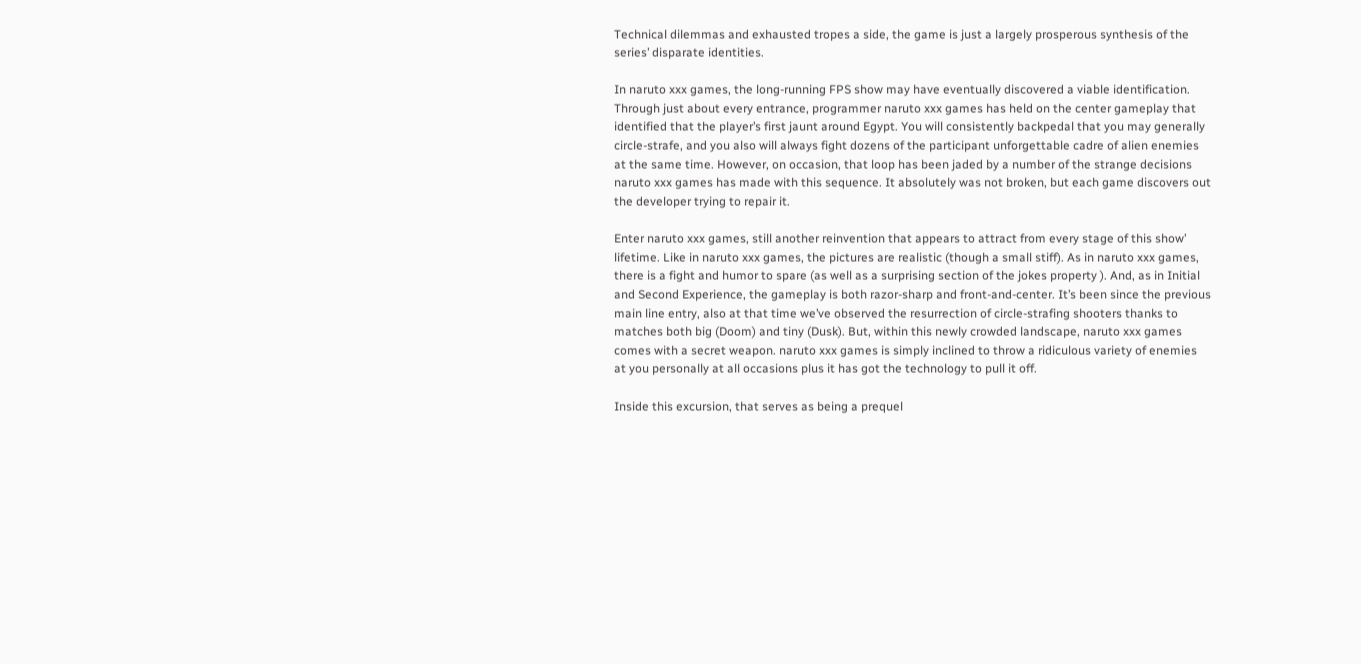Technical dilemmas and exhausted tropes a side, the game is just a largely prosperous synthesis of the series’ disparate identities.

In naruto xxx games, the long-running FPS show may have eventually discovered a viable identification. Through just about every entrance, programmer naruto xxx games has held on the center gameplay that identified that the player’s first jaunt around Egypt. You will consistently backpedal that you may generally circle-strafe, and you also will always fight dozens of the participant unforgettable cadre of alien enemies at the same time. However, on occasion, that loop has been jaded by a number of the strange decisions naruto xxx games has made with this sequence. It absolutely was not broken, but each game discovers out the developer trying to repair it.

Enter naruto xxx games, still another reinvention that appears to attract from every stage of this show’ lifetime. Like in naruto xxx games, the pictures are realistic (though a small stiff). As in naruto xxx games, there is a fight and humor to spare (as well as a surprising section of the jokes property ). And, as in Initial and Second Experience, the gameplay is both razor-sharp and front-and-center. It’s been since the previous main line entry, also at that time we’ve observed the resurrection of circle-strafing shooters thanks to matches both big (Doom) and tiny (Dusk). But, within this newly crowded landscape, naruto xxx games comes with a secret weapon. naruto xxx games is simply inclined to throw a ridiculous variety of enemies at you personally at all occasions plus it has got the technology to pull it off.

Inside this excursion, that serves as being a prequel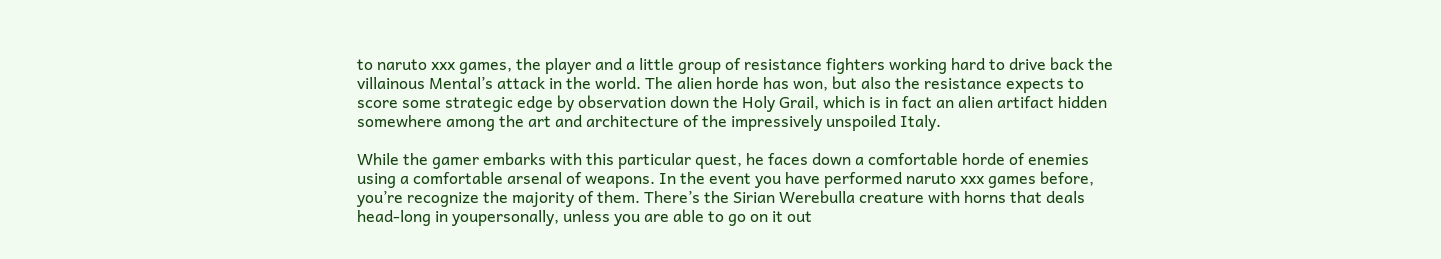to naruto xxx games, the player and a little group of resistance fighters working hard to drive back the villainous Mental’s attack in the world. The alien horde has won, but also the resistance expects to score some strategic edge by observation down the Holy Grail, which is in fact an alien artifact hidden somewhere among the art and architecture of the impressively unspoiled Italy.

While the gamer embarks with this particular quest, he faces down a comfortable horde of enemies using a comfortable arsenal of weapons. In the event you have performed naruto xxx games before, you’re recognize the majority of them. There’s the Sirian Werebulla creature with horns that deals head-long in youpersonally, unless you are able to go on it out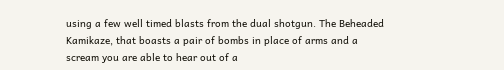using a few well timed blasts from the dual shotgun. The Beheaded Kamikaze, that boasts a pair of bombs in place of arms and a scream you are able to hear out of a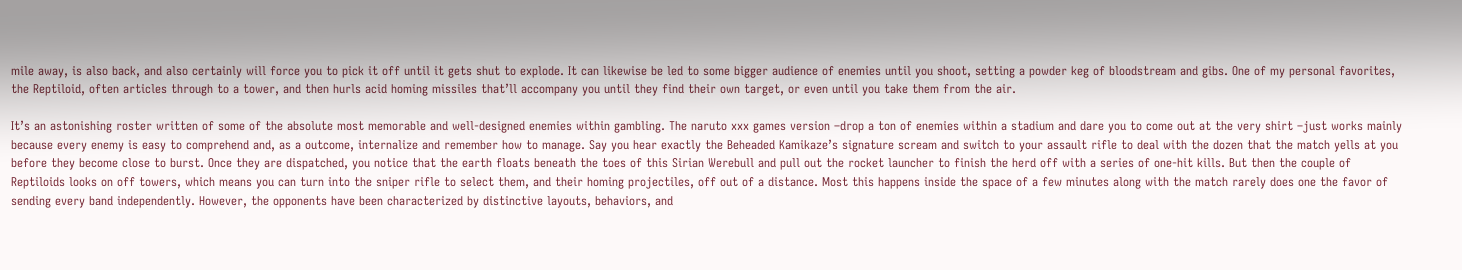mile away, is also back, and also certainly will force you to pick it off until it gets shut to explode. It can likewise be led to some bigger audience of enemies until you shoot, setting a powder keg of bloodstream and gibs. One of my personal favorites, the Reptiloid, often articles through to a tower, and then hurls acid homing missiles that’ll accompany you until they find their own target, or even until you take them from the air.

It’s an astonishing roster written of some of the absolute most memorable and well-designed enemies within gambling. The naruto xxx games version –drop a ton of enemies within a stadium and dare you to come out at the very shirt –just works mainly because every enemy is easy to comprehend and, as a outcome, internalize and remember how to manage. Say you hear exactly the Beheaded Kamikaze’s signature scream and switch to your assault rifle to deal with the dozen that the match yells at you before they become close to burst. Once they are dispatched, you notice that the earth floats beneath the toes of this Sirian Werebull and pull out the rocket launcher to finish the herd off with a series of one-hit kills. But then the couple of Reptiloids looks on off towers, which means you can turn into the sniper rifle to select them, and their homing projectiles, off out of a distance. Most this happens inside the space of a few minutes along with the match rarely does one the favor of sending every band independently. However, the opponents have been characterized by distinctive layouts, behaviors, and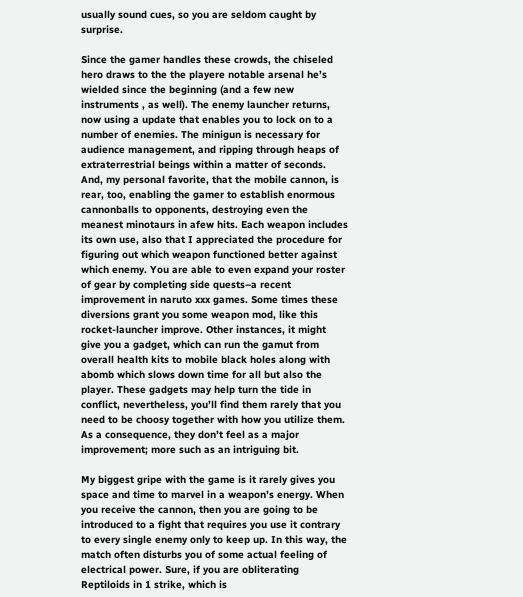usually sound cues, so you are seldom caught by surprise.

Since the gamer handles these crowds, the chiseled hero draws to the the playere notable arsenal he’s wielded since the beginning (and a few new instruments , as well). The enemy launcher returns, now using a update that enables you to lock on to a number of enemies. The minigun is necessary for audience management, and ripping through heaps of extraterrestrial beings within a matter of seconds. And, my personal favorite, that the mobile cannon, is rear, too, enabling the gamer to establish enormous cannonballs to opponents, destroying even the meanest minotaurs in afew hits. Each weapon includes its own use, also that I appreciated the procedure for figuring out which weapon functioned better against which enemy. You are able to even expand your roster of gear by completing side quests–a recent improvement in naruto xxx games. Some times these diversions grant you some weapon mod, like this rocket-launcher improve. Other instances, it might give you a gadget, which can run the gamut from overall health kits to mobile black holes along with abomb which slows down time for all but also the player. These gadgets may help turn the tide in conflict, nevertheless, you’ll find them rarely that you need to be choosy together with how you utilize them. As a consequence, they don’t feel as a major improvement; more such as an intriguing bit.

My biggest gripe with the game is it rarely gives you space and time to marvel in a weapon’s energy. When you receive the cannon, then you are going to be introduced to a fight that requires you use it contrary to every single enemy only to keep up. In this way, the match often disturbs you of some actual feeling of electrical power. Sure, if you are obliterating Reptiloids in 1 strike, which is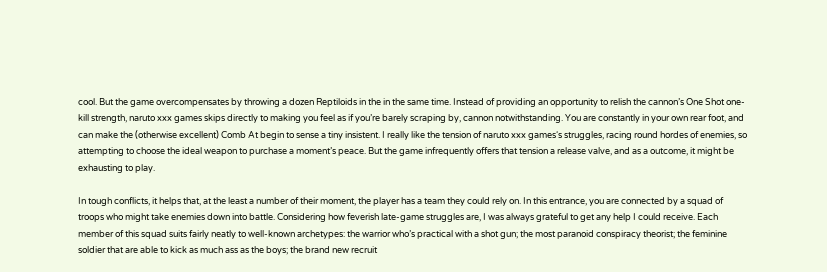cool. But the game overcompensates by throwing a dozen Reptiloids in the in the same time. Instead of providing an opportunity to relish the cannon’s One Shot one-kill strength, naruto xxx games skips directly to making you feel as if you’re barely scraping by, cannon notwithstanding. You are constantly in your own rear foot, and can make the (otherwise excellent) Comb At begin to sense a tiny insistent. I really like the tension of naruto xxx games‘s struggles, racing round hordes of enemies, so attempting to choose the ideal weapon to purchase a moment’s peace. But the game infrequently offers that tension a release valve, and as a outcome, it might be exhausting to play.

In tough conflicts, it helps that, at the least a number of their moment, the player has a team they could rely on. In this entrance, you are connected by a squad of troops who might take enemies down into battle. Considering how feverish late-game struggles are, I was always grateful to get any help I could receive. Each member of this squad suits fairly neatly to well-known archetypes: the warrior who’s practical with a shot gun; the most paranoid conspiracy theorist; the feminine soldier that are able to kick as much ass as the boys; the brand new recruit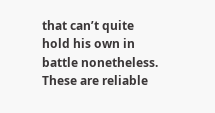that can’t quite hold his own in battle nonetheless. These are reliable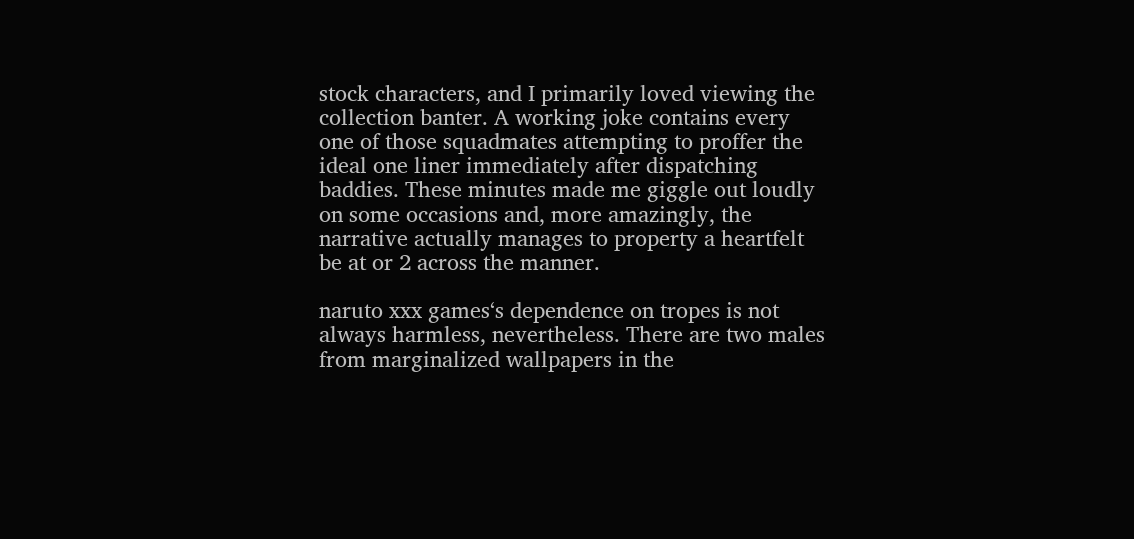stock characters, and I primarily loved viewing the collection banter. A working joke contains every one of those squadmates attempting to proffer the ideal one liner immediately after dispatching baddies. These minutes made me giggle out loudly on some occasions and, more amazingly, the narrative actually manages to property a heartfelt be at or 2 across the manner.

naruto xxx games‘s dependence on tropes is not always harmless, nevertheless. There are two males from marginalized wallpapers in the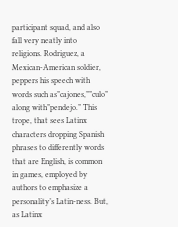participant squad, and also fall very neatly into religions. Rodriguez, a Mexican-American soldier, peppers his speech with words such as”cajones,””culo” along with”pendejo.” This trope, that sees Latinx characters dropping Spanish phrases to differently words that are English, is common in games, employed by authors to emphasize a personality’s Latin-ness. But, as Latinx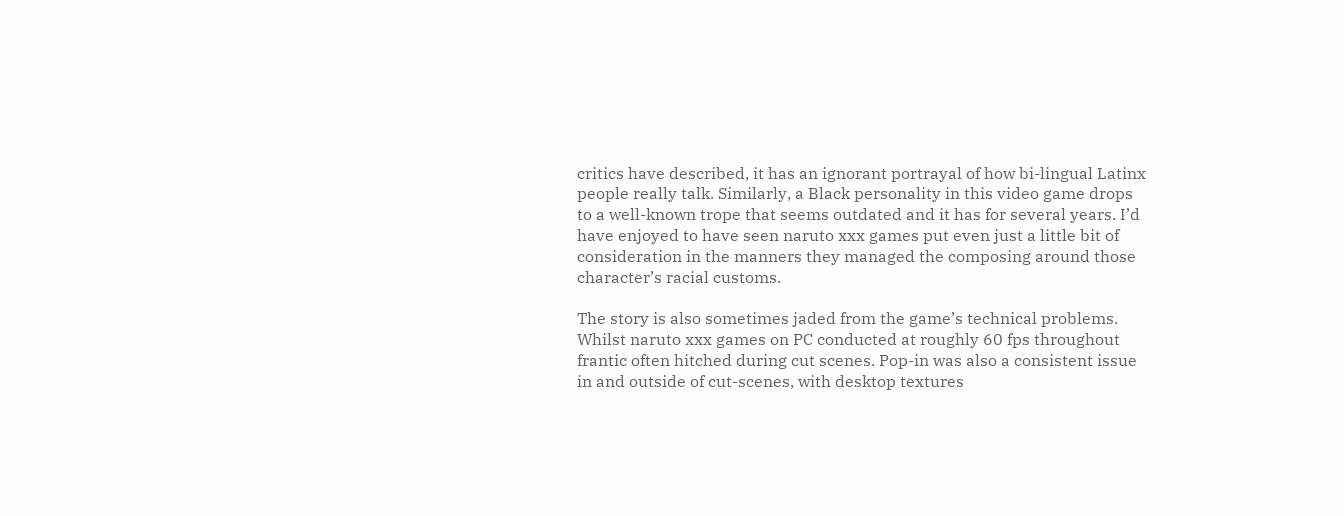critics have described, it has an ignorant portrayal of how bi-lingual Latinx people really talk. Similarly, a Black personality in this video game drops to a well-known trope that seems outdated and it has for several years. I’d have enjoyed to have seen naruto xxx games put even just a little bit of consideration in the manners they managed the composing around those character’s racial customs.

The story is also sometimes jaded from the game’s technical problems. Whilst naruto xxx games on PC conducted at roughly 60 fps throughout frantic often hitched during cut scenes. Pop-in was also a consistent issue in and outside of cut-scenes, with desktop textures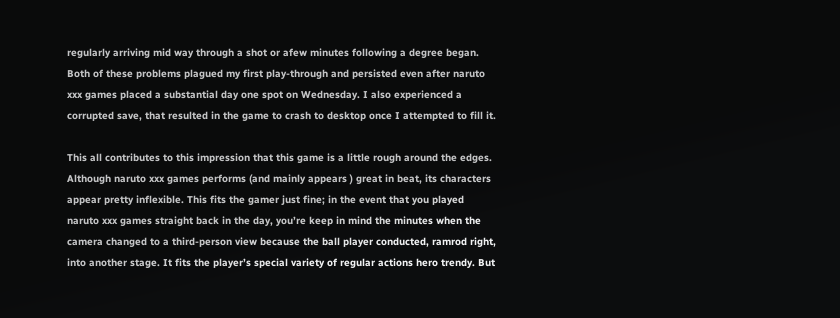regularly arriving mid way through a shot or afew minutes following a degree began. Both of these problems plagued my first play-through and persisted even after naruto xxx games placed a substantial day one spot on Wednesday. I also experienced a corrupted save, that resulted in the game to crash to desktop once I attempted to fill it.

This all contributes to this impression that this game is a little rough around the edges. Although naruto xxx games performs (and mainly appears ) great in beat, its characters appear pretty inflexible. This fits the gamer just fine; in the event that you played naruto xxx games straight back in the day, you’re keep in mind the minutes when the camera changed to a third-person view because the ball player conducted, ramrod right, into another stage. It fits the player’s special variety of regular actions hero trendy. But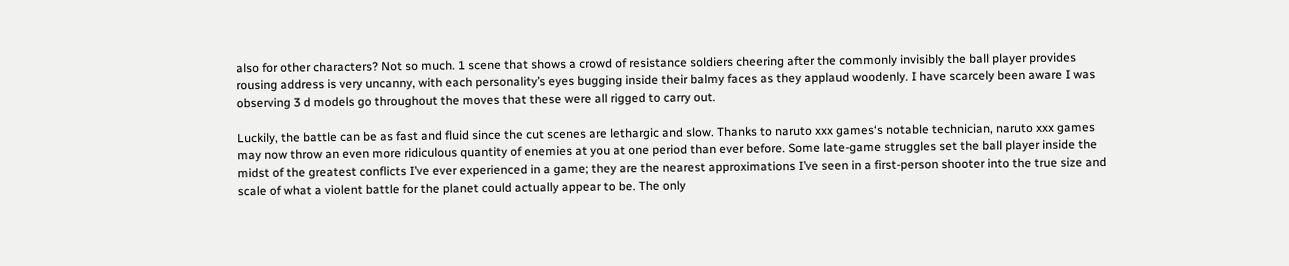also for other characters? Not so much. 1 scene that shows a crowd of resistance soldiers cheering after the commonly invisibly the ball player provides rousing address is very uncanny, with each personality’s eyes bugging inside their balmy faces as they applaud woodenly. I have scarcely been aware I was observing 3 d models go throughout the moves that these were all rigged to carry out.

Luckily, the battle can be as fast and fluid since the cut scenes are lethargic and slow. Thanks to naruto xxx games‘s notable technician, naruto xxx games may now throw an even more ridiculous quantity of enemies at you at one period than ever before. Some late-game struggles set the ball player inside the midst of the greatest conflicts I’ve ever experienced in a game; they are the nearest approximations I’ve seen in a first-person shooter into the true size and scale of what a violent battle for the planet could actually appear to be. The only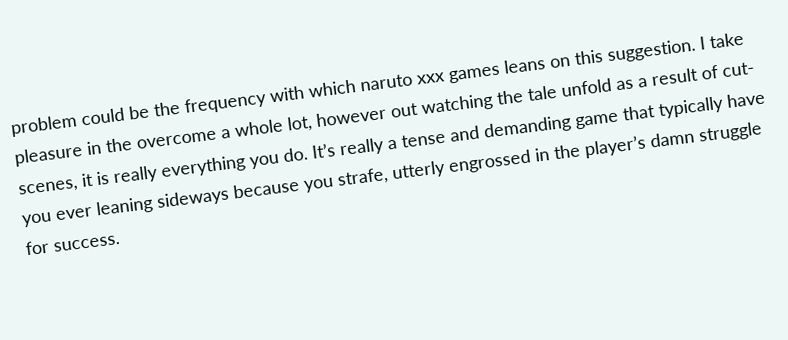problem could be the frequency with which naruto xxx games leans on this suggestion. I take pleasure in the overcome a whole lot, however out watching the tale unfold as a result of cut-scenes, it is really everything you do. It’s really a tense and demanding game that typically have you ever leaning sideways because you strafe, utterly engrossed in the player’s damn struggle for success.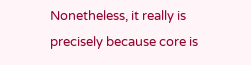Nonetheless, it really is precisely because core is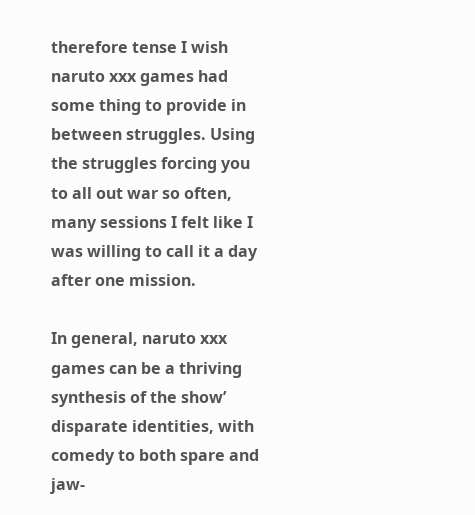therefore tense I wish naruto xxx games had some thing to provide in between struggles. Using the struggles forcing you to all out war so often, many sessions I felt like I was willing to call it a day after one mission.

In general, naruto xxx games can be a thriving synthesis of the show’ disparate identities, with comedy to both spare and jaw-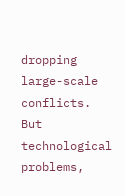dropping large-scale conflicts. But technological problems,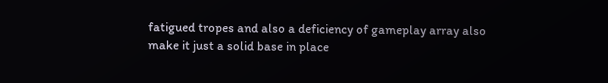fatigued tropes and also a deficiency of gameplay array also make it just a solid base in place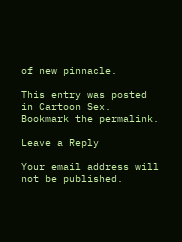of new pinnacle.

This entry was posted in Cartoon Sex. Bookmark the permalink.

Leave a Reply

Your email address will not be published.